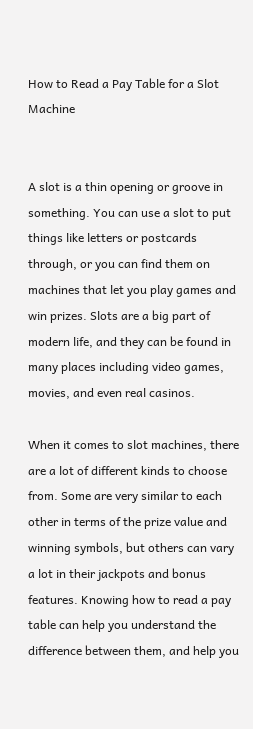How to Read a Pay Table for a Slot Machine


A slot is a thin opening or groove in something. You can use a slot to put things like letters or postcards through, or you can find them on machines that let you play games and win prizes. Slots are a big part of modern life, and they can be found in many places including video games, movies, and even real casinos.

When it comes to slot machines, there are a lot of different kinds to choose from. Some are very similar to each other in terms of the prize value and winning symbols, but others can vary a lot in their jackpots and bonus features. Knowing how to read a pay table can help you understand the difference between them, and help you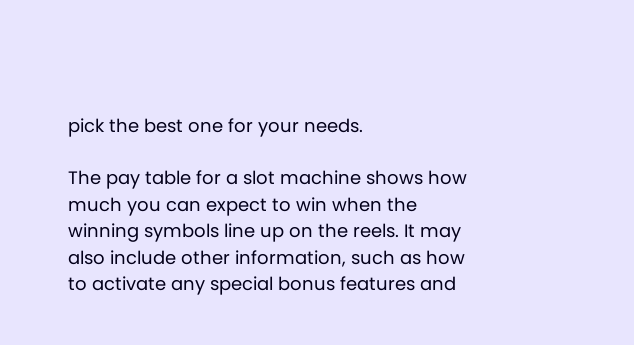pick the best one for your needs.

The pay table for a slot machine shows how much you can expect to win when the winning symbols line up on the reels. It may also include other information, such as how to activate any special bonus features and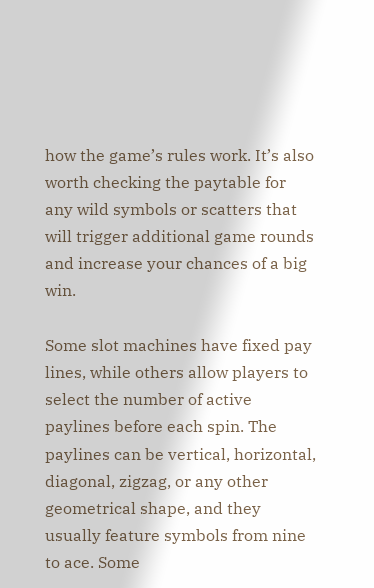how the game’s rules work. It’s also worth checking the paytable for any wild symbols or scatters that will trigger additional game rounds and increase your chances of a big win.

Some slot machines have fixed pay lines, while others allow players to select the number of active paylines before each spin. The paylines can be vertical, horizontal, diagonal, zigzag, or any other geometrical shape, and they usually feature symbols from nine to ace. Some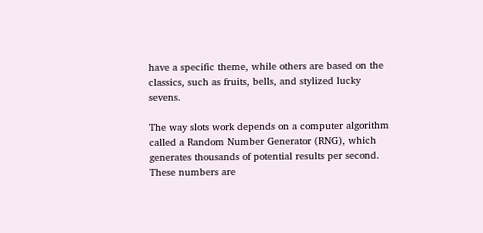have a specific theme, while others are based on the classics, such as fruits, bells, and stylized lucky sevens.

The way slots work depends on a computer algorithm called a Random Number Generator (RNG), which generates thousands of potential results per second. These numbers are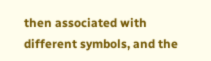then associated with different symbols, and the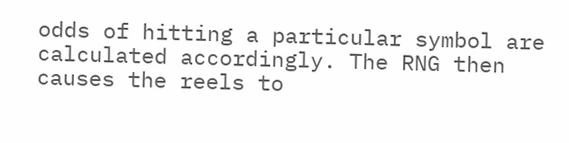odds of hitting a particular symbol are calculated accordingly. The RNG then causes the reels to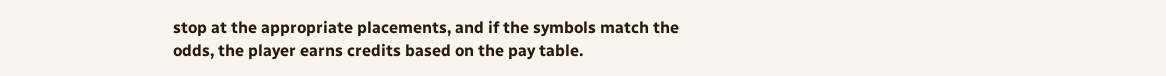stop at the appropriate placements, and if the symbols match the odds, the player earns credits based on the pay table.